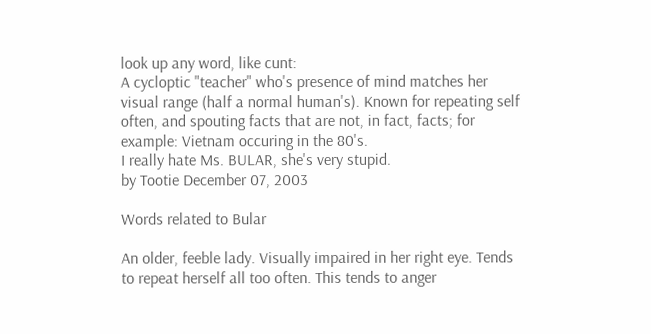look up any word, like cunt:
A cycloptic "teacher" who's presence of mind matches her visual range (half a normal human's). Known for repeating self often, and spouting facts that are not, in fact, facts; for example: Vietnam occuring in the 80's.
I really hate Ms. BULAR, she's very stupid.
by Tootie December 07, 2003

Words related to Bular

An older, feeble lady. Visually impaired in her right eye. Tends to repeat herself all too often. This tends to anger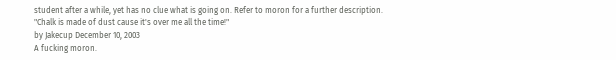student after a while, yet has no clue what is going on. Refer to moron for a further description.
"Chalk is made of dust cause it's over me all the time!"
by Jakecup December 10, 2003
A fucking moron.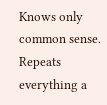Knows only common sense. Repeats everything a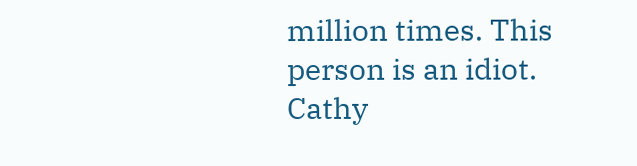million times. This person is an idiot.
Cathy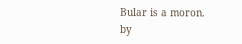Bular is a moron.
by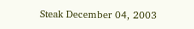Steak December 04, 2003